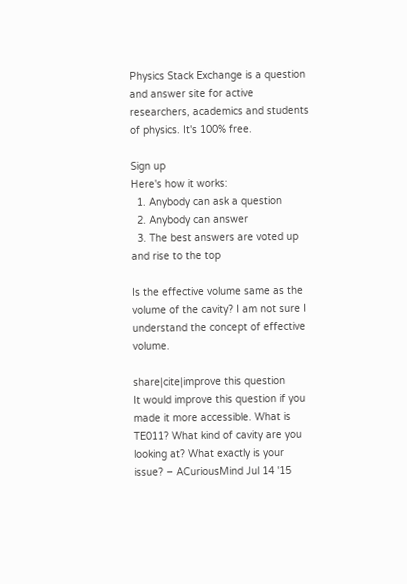Physics Stack Exchange is a question and answer site for active researchers, academics and students of physics. It's 100% free.

Sign up
Here's how it works:
  1. Anybody can ask a question
  2. Anybody can answer
  3. The best answers are voted up and rise to the top

Is the effective volume same as the volume of the cavity? I am not sure I understand the concept of effective volume.

share|cite|improve this question
It would improve this question if you made it more accessible. What is TE011? What kind of cavity are you looking at? What exactly is your issue? – ACuriousMind Jul 14 '15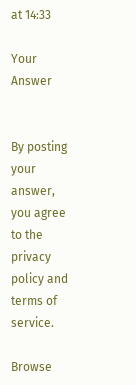at 14:33

Your Answer


By posting your answer, you agree to the privacy policy and terms of service.

Browse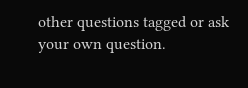other questions tagged or ask your own question.